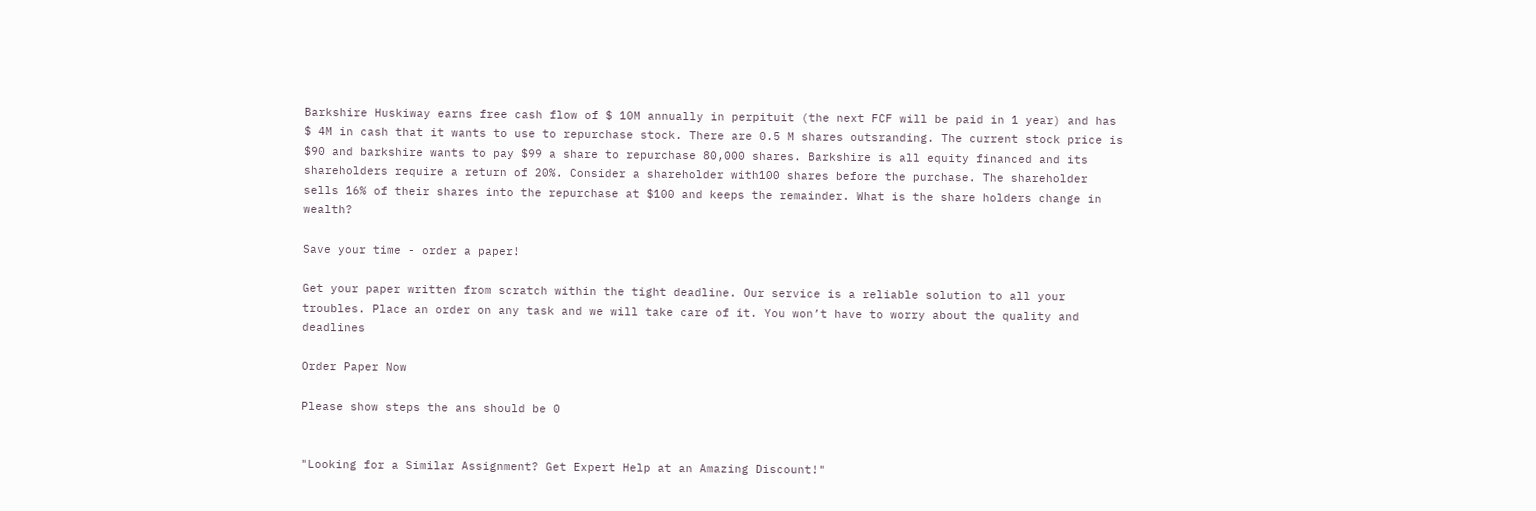Barkshire Huskiway earns free cash flow of $ 10M annually in perpituit (the next FCF will be paid in 1 year) and has $ 4M in cash that it wants to use to repurchase stock. There are 0.5 M shares outsranding. The current stock price is $90 and barkshire wants to pay $99 a share to repurchase 80,000 shares. Barkshire is all equity financed and its shareholders require a return of 20%. Consider a shareholder with100 shares before the purchase. The shareholder sells 16% of their shares into the repurchase at $100 and keeps the remainder. What is the share holders change in wealth?

Save your time - order a paper!

Get your paper written from scratch within the tight deadline. Our service is a reliable solution to all your troubles. Place an order on any task and we will take care of it. You won’t have to worry about the quality and deadlines

Order Paper Now

Please show steps the ans should be 0


"Looking for a Similar Assignment? Get Expert Help at an Amazing Discount!"